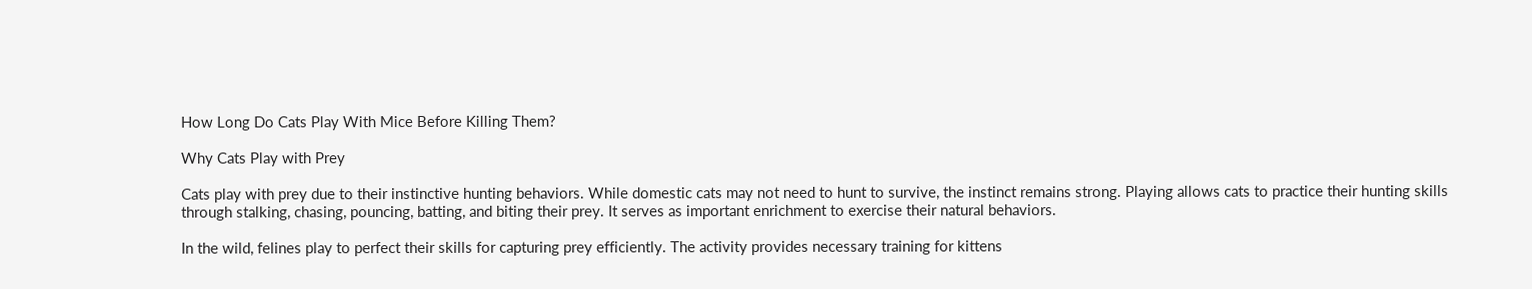How Long Do Cats Play With Mice Before Killing Them?

Why Cats Play with Prey

Cats play with prey due to their instinctive hunting behaviors. While domestic cats may not need to hunt to survive, the instinct remains strong. Playing allows cats to practice their hunting skills through stalking, chasing, pouncing, batting, and biting their prey. It serves as important enrichment to exercise their natural behaviors.

In the wild, felines play to perfect their skills for capturing prey efficiently. The activity provides necessary training for kittens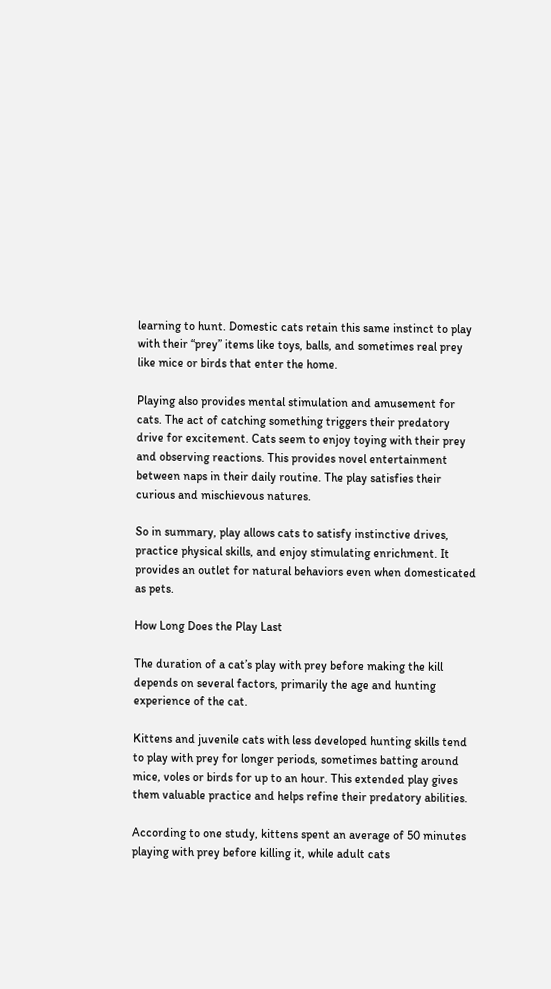learning to hunt. Domestic cats retain this same instinct to play with their “prey” items like toys, balls, and sometimes real prey like mice or birds that enter the home.

Playing also provides mental stimulation and amusement for cats. The act of catching something triggers their predatory drive for excitement. Cats seem to enjoy toying with their prey and observing reactions. This provides novel entertainment between naps in their daily routine. The play satisfies their curious and mischievous natures.

So in summary, play allows cats to satisfy instinctive drives, practice physical skills, and enjoy stimulating enrichment. It provides an outlet for natural behaviors even when domesticated as pets.

How Long Does the Play Last

The duration of a cat’s play with prey before making the kill depends on several factors, primarily the age and hunting experience of the cat.

Kittens and juvenile cats with less developed hunting skills tend to play with prey for longer periods, sometimes batting around mice, voles or birds for up to an hour. This extended play gives them valuable practice and helps refine their predatory abilities.

According to one study, kittens spent an average of 50 minutes playing with prey before killing it, while adult cats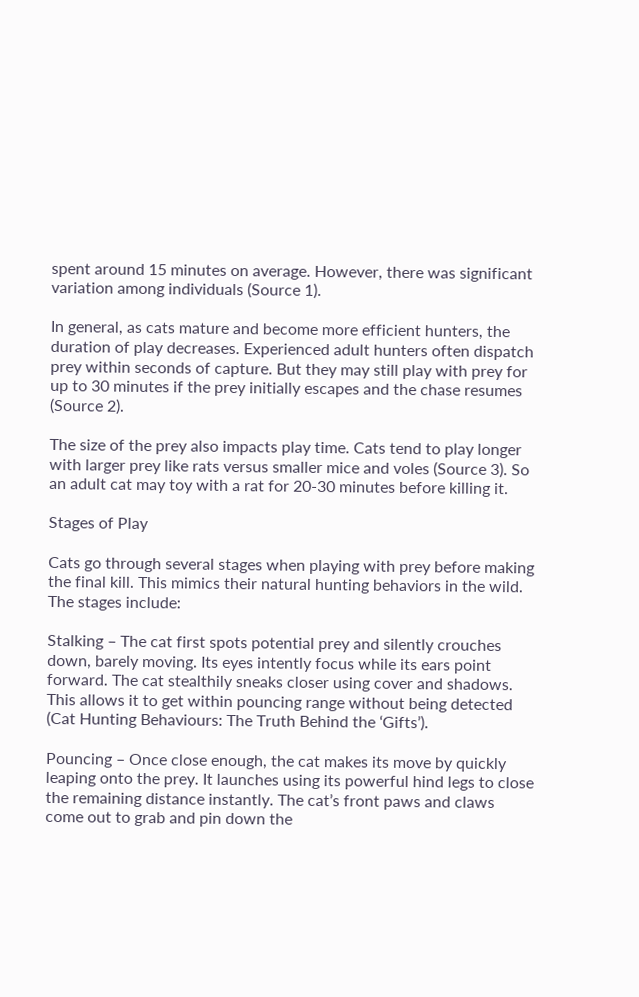spent around 15 minutes on average. However, there was significant variation among individuals (Source 1).

In general, as cats mature and become more efficient hunters, the duration of play decreases. Experienced adult hunters often dispatch prey within seconds of capture. But they may still play with prey for up to 30 minutes if the prey initially escapes and the chase resumes (Source 2).

The size of the prey also impacts play time. Cats tend to play longer with larger prey like rats versus smaller mice and voles (Source 3). So an adult cat may toy with a rat for 20-30 minutes before killing it.

Stages of Play

Cats go through several stages when playing with prey before making the final kill. This mimics their natural hunting behaviors in the wild. The stages include:

Stalking – The cat first spots potential prey and silently crouches down, barely moving. Its eyes intently focus while its ears point forward. The cat stealthily sneaks closer using cover and shadows. This allows it to get within pouncing range without being detected (Cat Hunting Behaviours: The Truth Behind the ‘Gifts’).

Pouncing – Once close enough, the cat makes its move by quickly leaping onto the prey. It launches using its powerful hind legs to close the remaining distance instantly. The cat’s front paws and claws come out to grab and pin down the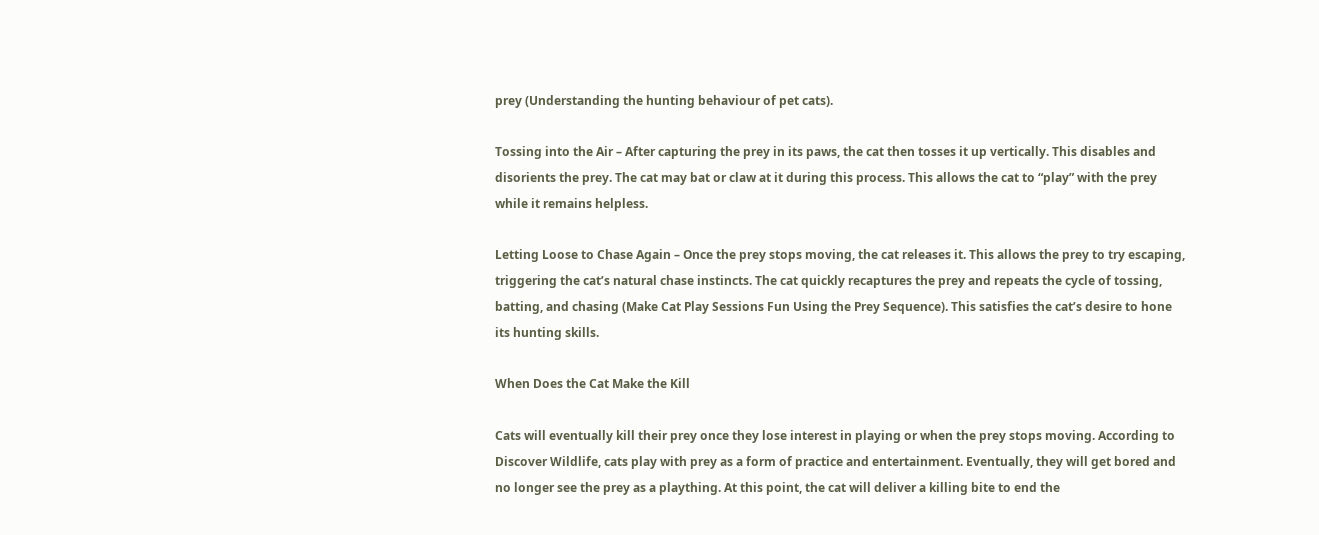prey (Understanding the hunting behaviour of pet cats).

Tossing into the Air – After capturing the prey in its paws, the cat then tosses it up vertically. This disables and disorients the prey. The cat may bat or claw at it during this process. This allows the cat to “play” with the prey while it remains helpless.

Letting Loose to Chase Again – Once the prey stops moving, the cat releases it. This allows the prey to try escaping, triggering the cat’s natural chase instincts. The cat quickly recaptures the prey and repeats the cycle of tossing, batting, and chasing (Make Cat Play Sessions Fun Using the Prey Sequence). This satisfies the cat’s desire to hone its hunting skills.

When Does the Cat Make the Kill

Cats will eventually kill their prey once they lose interest in playing or when the prey stops moving. According to Discover Wildlife, cats play with prey as a form of practice and entertainment. Eventually, they will get bored and no longer see the prey as a plaything. At this point, the cat will deliver a killing bite to end the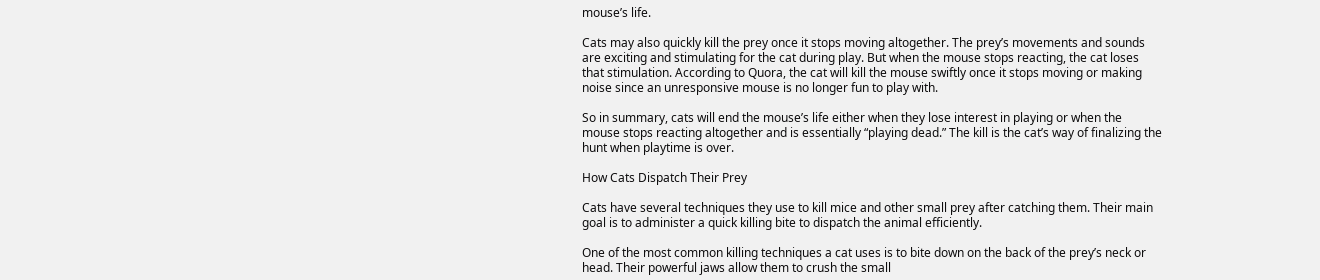mouse’s life.

Cats may also quickly kill the prey once it stops moving altogether. The prey’s movements and sounds are exciting and stimulating for the cat during play. But when the mouse stops reacting, the cat loses that stimulation. According to Quora, the cat will kill the mouse swiftly once it stops moving or making noise since an unresponsive mouse is no longer fun to play with.

So in summary, cats will end the mouse’s life either when they lose interest in playing or when the mouse stops reacting altogether and is essentially “playing dead.” The kill is the cat’s way of finalizing the hunt when playtime is over.

How Cats Dispatch Their Prey

Cats have several techniques they use to kill mice and other small prey after catching them. Their main goal is to administer a quick killing bite to dispatch the animal efficiently.

One of the most common killing techniques a cat uses is to bite down on the back of the prey’s neck or head. Their powerful jaws allow them to crush the small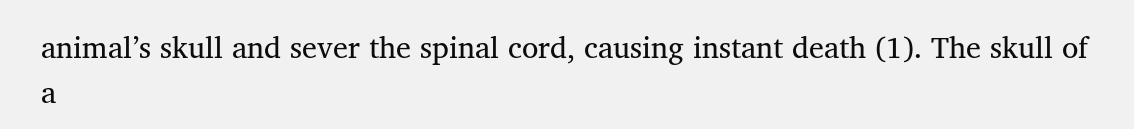animal’s skull and sever the spinal cord, causing instant death (1). The skull of a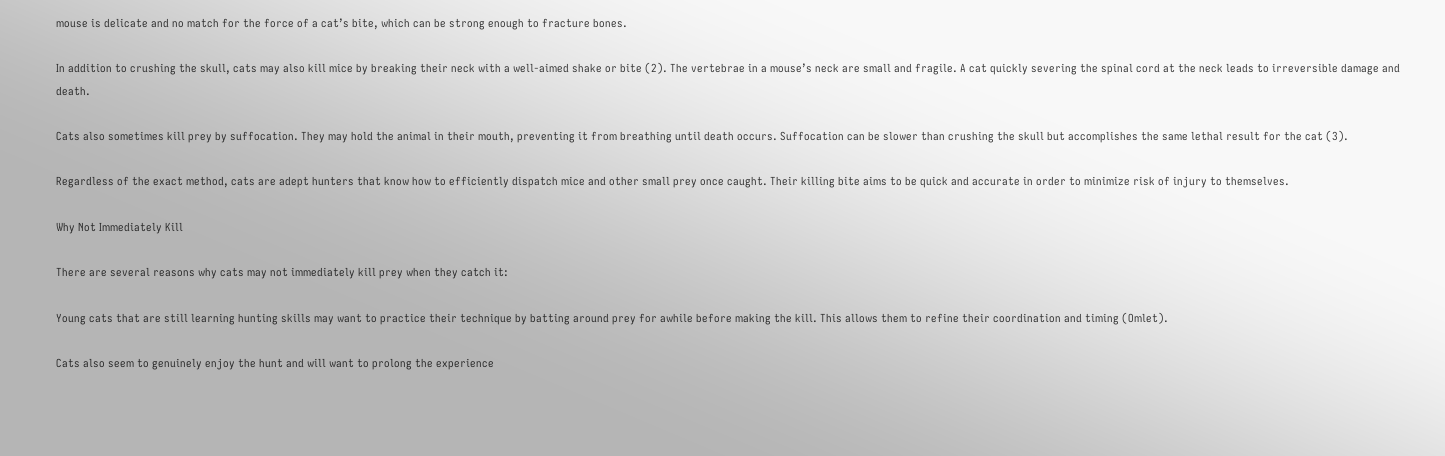mouse is delicate and no match for the force of a cat’s bite, which can be strong enough to fracture bones.

In addition to crushing the skull, cats may also kill mice by breaking their neck with a well-aimed shake or bite (2). The vertebrae in a mouse’s neck are small and fragile. A cat quickly severing the spinal cord at the neck leads to irreversible damage and death.

Cats also sometimes kill prey by suffocation. They may hold the animal in their mouth, preventing it from breathing until death occurs. Suffocation can be slower than crushing the skull but accomplishes the same lethal result for the cat (3).

Regardless of the exact method, cats are adept hunters that know how to efficiently dispatch mice and other small prey once caught. Their killing bite aims to be quick and accurate in order to minimize risk of injury to themselves.

Why Not Immediately Kill

There are several reasons why cats may not immediately kill prey when they catch it:

Young cats that are still learning hunting skills may want to practice their technique by batting around prey for awhile before making the kill. This allows them to refine their coordination and timing (Omlet).

Cats also seem to genuinely enjoy the hunt and will want to prolong the experience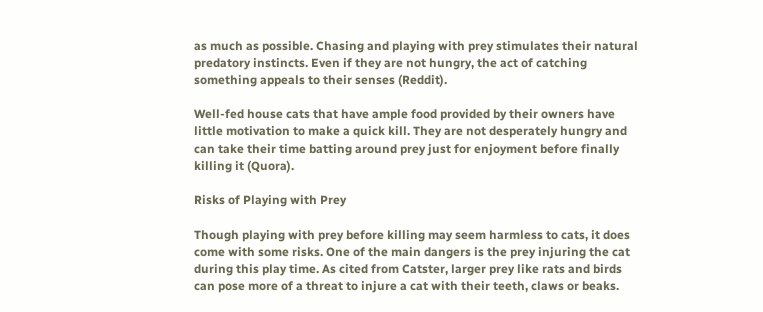as much as possible. Chasing and playing with prey stimulates their natural predatory instincts. Even if they are not hungry, the act of catching something appeals to their senses (Reddit).

Well-fed house cats that have ample food provided by their owners have little motivation to make a quick kill. They are not desperately hungry and can take their time batting around prey just for enjoyment before finally killing it (Quora).

Risks of Playing with Prey

Though playing with prey before killing may seem harmless to cats, it does come with some risks. One of the main dangers is the prey injuring the cat during this play time. As cited from Catster, larger prey like rats and birds can pose more of a threat to injure a cat with their teeth, claws or beaks.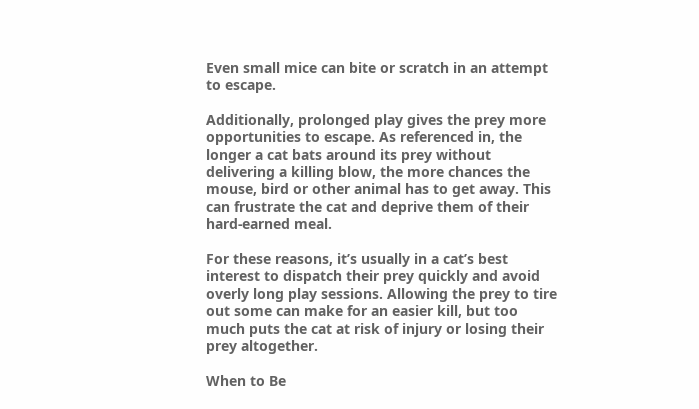Even small mice can bite or scratch in an attempt to escape.

Additionally, prolonged play gives the prey more opportunities to escape. As referenced in, the longer a cat bats around its prey without delivering a killing blow, the more chances the mouse, bird or other animal has to get away. This can frustrate the cat and deprive them of their hard-earned meal.

For these reasons, it’s usually in a cat’s best interest to dispatch their prey quickly and avoid overly long play sessions. Allowing the prey to tire out some can make for an easier kill, but too much puts the cat at risk of injury or losing their prey altogether.

When to Be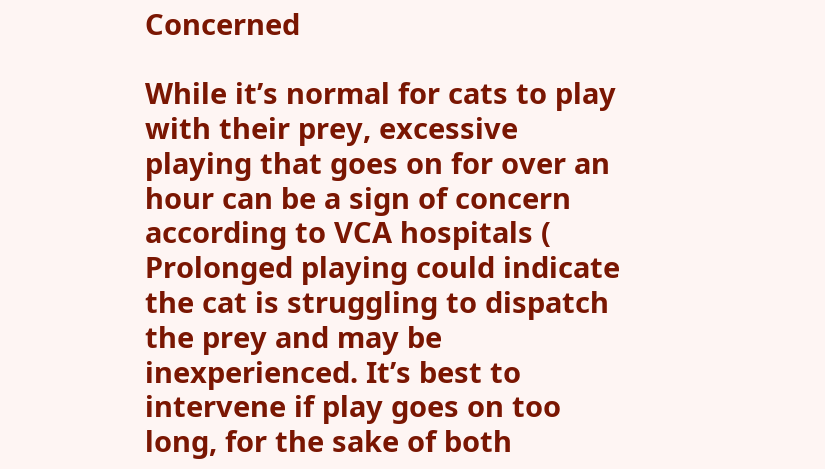Concerned

While it’s normal for cats to play with their prey, excessive playing that goes on for over an hour can be a sign of concern according to VCA hospitals ( Prolonged playing could indicate the cat is struggling to dispatch the prey and may be inexperienced. It’s best to intervene if play goes on too long, for the sake of both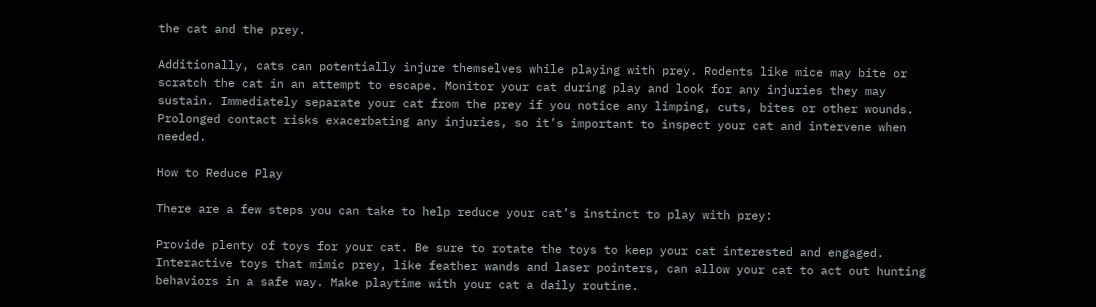the cat and the prey.

Additionally, cats can potentially injure themselves while playing with prey. Rodents like mice may bite or scratch the cat in an attempt to escape. Monitor your cat during play and look for any injuries they may sustain. Immediately separate your cat from the prey if you notice any limping, cuts, bites or other wounds. Prolonged contact risks exacerbating any injuries, so it’s important to inspect your cat and intervene when needed.

How to Reduce Play

There are a few steps you can take to help reduce your cat’s instinct to play with prey:

Provide plenty of toys for your cat. Be sure to rotate the toys to keep your cat interested and engaged. Interactive toys that mimic prey, like feather wands and laser pointers, can allow your cat to act out hunting behaviors in a safe way. Make playtime with your cat a daily routine.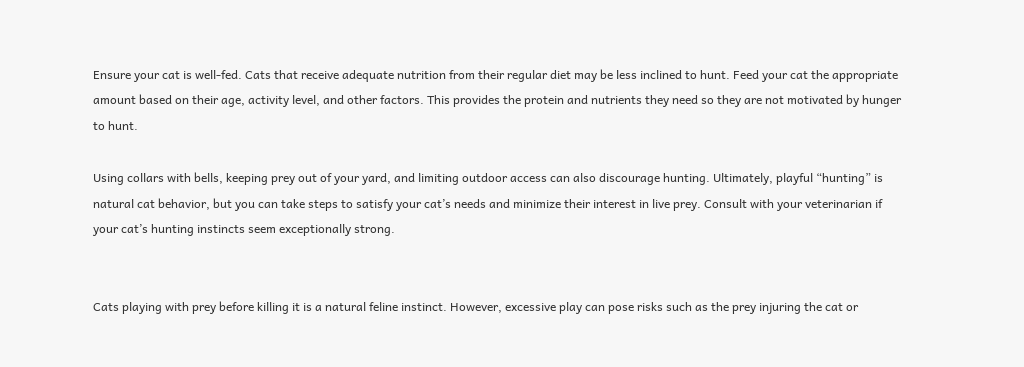Ensure your cat is well-fed. Cats that receive adequate nutrition from their regular diet may be less inclined to hunt. Feed your cat the appropriate amount based on their age, activity level, and other factors. This provides the protein and nutrients they need so they are not motivated by hunger to hunt.

Using collars with bells, keeping prey out of your yard, and limiting outdoor access can also discourage hunting. Ultimately, playful “hunting” is natural cat behavior, but you can take steps to satisfy your cat’s needs and minimize their interest in live prey. Consult with your veterinarian if your cat’s hunting instincts seem exceptionally strong.


Cats playing with prey before killing it is a natural feline instinct. However, excessive play can pose risks such as the prey injuring the cat or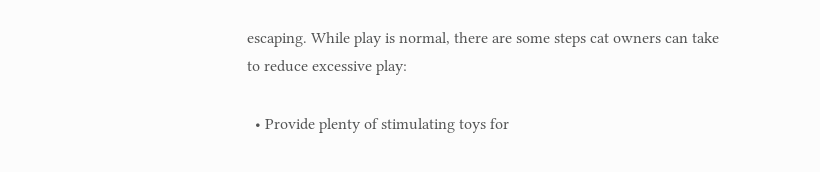escaping. While play is normal, there are some steps cat owners can take to reduce excessive play:

  • Provide plenty of stimulating toys for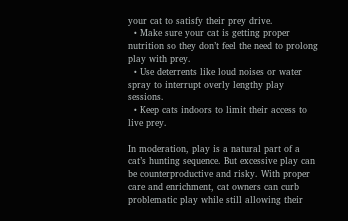your cat to satisfy their prey drive.
  • Make sure your cat is getting proper nutrition so they don’t feel the need to prolong play with prey.
  • Use deterrents like loud noises or water spray to interrupt overly lengthy play sessions.
  • Keep cats indoors to limit their access to live prey.

In moderation, play is a natural part of a cat’s hunting sequence. But excessive play can be counterproductive and risky. With proper care and enrichment, cat owners can curb problematic play while still allowing their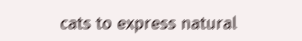cats to express natural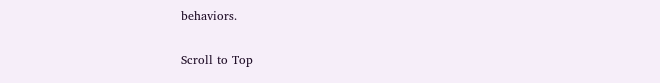behaviors.

Scroll to Top